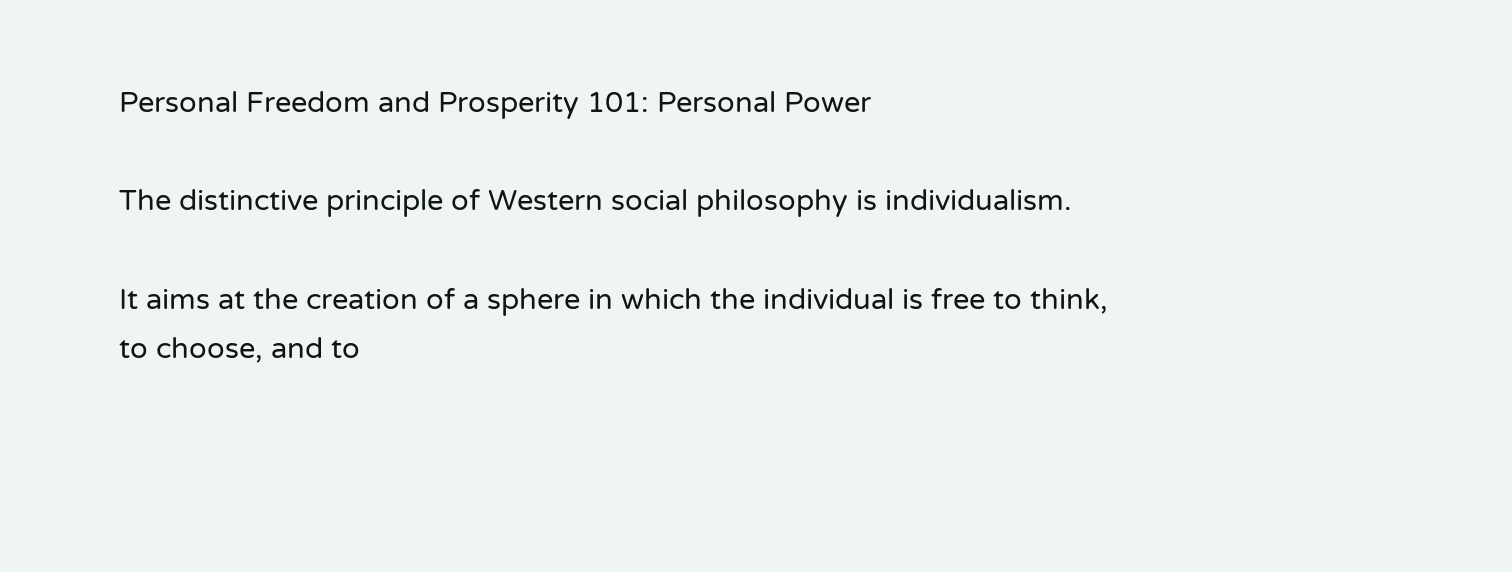Personal Freedom and Prosperity 101: Personal Power

The distinctive principle of Western social philosophy is individualism.

It aims at the creation of a sphere in which the individual is free to think, to choose, and to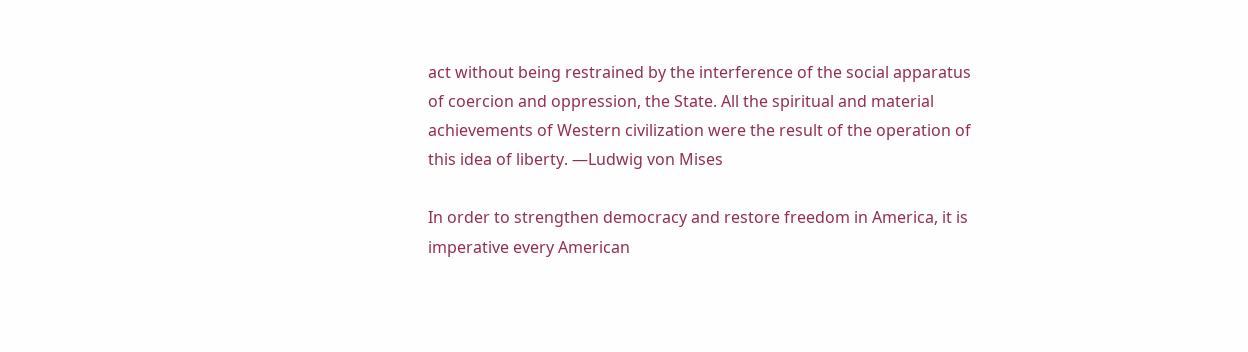act without being restrained by the interference of the social apparatus of coercion and oppression, the State. All the spiritual and material achievements of Western civilization were the result of the operation of this idea of liberty. —Ludwig von Mises

In order to strengthen democracy and restore freedom in America, it is imperative every American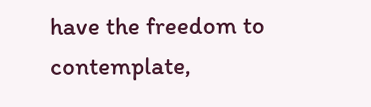have the freedom to contemplate,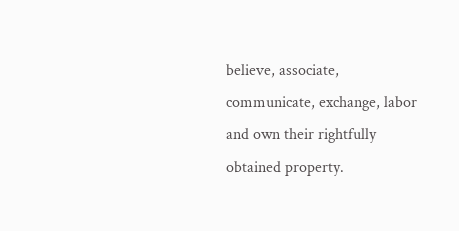believe, associate, communicate, exchange, labor and own their rightfully obtained property.